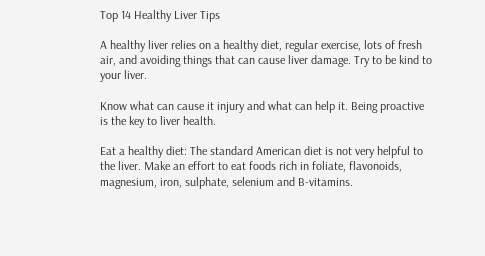Top 14 Healthy Liver Tips

A healthy liver relies on a healthy diet, regular exercise, lots of fresh air, and avoiding things that can cause liver damage. Try to be kind to your liver.

Know what can cause it injury and what can help it. Being proactive is the key to liver health.

Eat a healthy diet: The standard American diet is not very helpful to the liver. Make an effort to eat foods rich in foliate, flavonoids, magnesium, iron, sulphate, selenium and B-vitamins.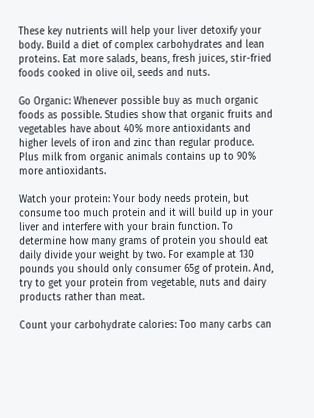These key nutrients will help your liver detoxify your body. Build a diet of complex carbohydrates and lean proteins. Eat more salads, beans, fresh juices, stir-fried foods cooked in olive oil, seeds and nuts.

Go Organic: Whenever possible buy as much organic foods as possible. Studies show that organic fruits and vegetables have about 40% more antioxidants and higher levels of iron and zinc than regular produce. Plus milk from organic animals contains up to 90% more antioxidants.

Watch your protein: Your body needs protein, but consume too much protein and it will build up in your liver and interfere with your brain function. To determine how many grams of protein you should eat daily divide your weight by two. For example at 130 pounds you should only consumer 65g of protein. And, try to get your protein from vegetable, nuts and dairy products rather than meat.

Count your carbohydrate calories: Too many carbs can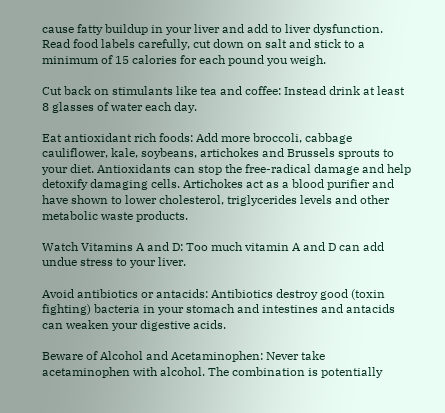cause fatty buildup in your liver and add to liver dysfunction. Read food labels carefully, cut down on salt and stick to a minimum of 15 calories for each pound you weigh.

Cut back on stimulants like tea and coffee: Instead drink at least 8 glasses of water each day.

Eat antioxidant rich foods: Add more broccoli, cabbage cauliflower, kale, soybeans, artichokes and Brussels sprouts to your diet. Antioxidants can stop the free-radical damage and help detoxify damaging cells. Artichokes act as a blood purifier and have shown to lower cholesterol, triglycerides levels and other metabolic waste products.

Watch Vitamins A and D: Too much vitamin A and D can add undue stress to your liver.

Avoid antibiotics or antacids: Antibiotics destroy good (toxin fighting) bacteria in your stomach and intestines and antacids can weaken your digestive acids.

Beware of Alcohol and Acetaminophen: Never take acetaminophen with alcohol. The combination is potentially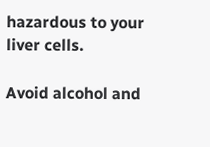hazardous to your liver cells.

Avoid alcohol and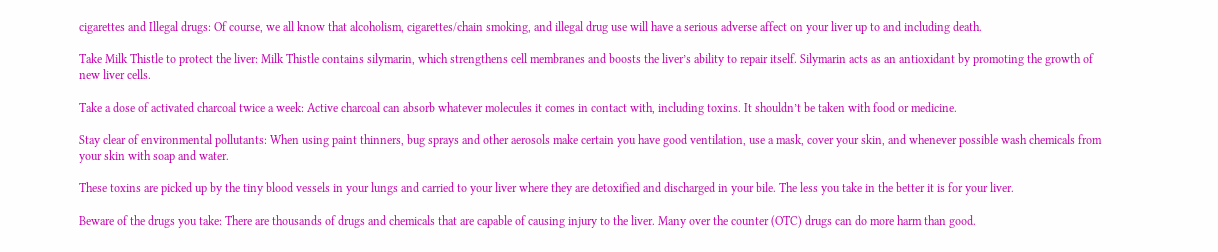cigarettes and Illegal drugs: Of course, we all know that alcoholism, cigarettes/chain smoking, and illegal drug use will have a serious adverse affect on your liver up to and including death.

Take Milk Thistle to protect the liver: Milk Thistle contains silymarin, which strengthens cell membranes and boosts the liver’s ability to repair itself. Silymarin acts as an antioxidant by promoting the growth of new liver cells.

Take a dose of activated charcoal twice a week: Active charcoal can absorb whatever molecules it comes in contact with, including toxins. It shouldn’t be taken with food or medicine.

Stay clear of environmental pollutants: When using paint thinners, bug sprays and other aerosols make certain you have good ventilation, use a mask, cover your skin, and whenever possible wash chemicals from your skin with soap and water.

These toxins are picked up by the tiny blood vessels in your lungs and carried to your liver where they are detoxified and discharged in your bile. The less you take in the better it is for your liver.

Beware of the drugs you take: There are thousands of drugs and chemicals that are capable of causing injury to the liver. Many over the counter (OTC) drugs can do more harm than good.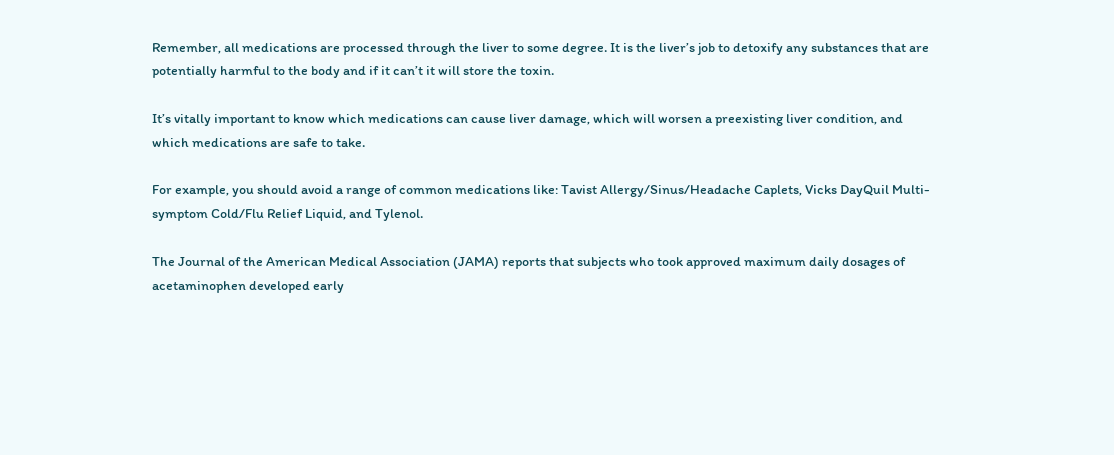Remember, all medications are processed through the liver to some degree. It is the liver’s job to detoxify any substances that are potentially harmful to the body and if it can’t it will store the toxin.

It’s vitally important to know which medications can cause liver damage, which will worsen a preexisting liver condition, and which medications are safe to take.

For example, you should avoid a range of common medications like: Tavist Allergy/Sinus/Headache Caplets, Vicks DayQuil Multi-symptom Cold/Flu Relief Liquid, and Tylenol.

The Journal of the American Medical Association (JAMA) reports that subjects who took approved maximum daily dosages of acetaminophen developed early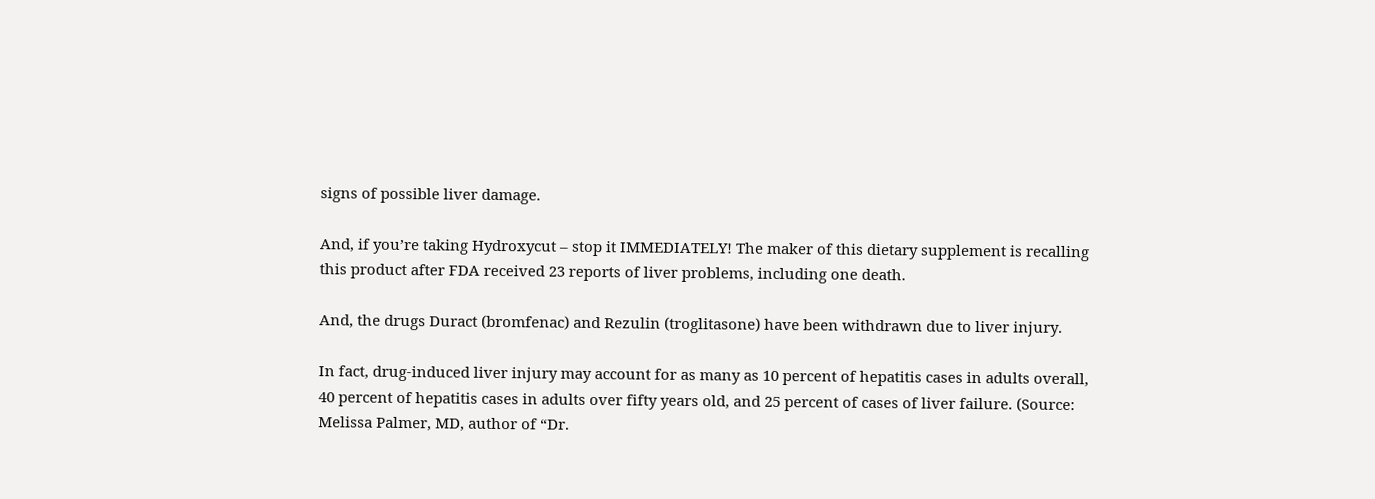signs of possible liver damage.

And, if you’re taking Hydroxycut – stop it IMMEDIATELY! The maker of this dietary supplement is recalling this product after FDA received 23 reports of liver problems, including one death.

And, the drugs Duract (bromfenac) and Rezulin (troglitasone) have been withdrawn due to liver injury.

In fact, drug-induced liver injury may account for as many as 10 percent of hepatitis cases in adults overall, 40 percent of hepatitis cases in adults over fifty years old, and 25 percent of cases of liver failure. (Source: Melissa Palmer, MD, author of “Dr.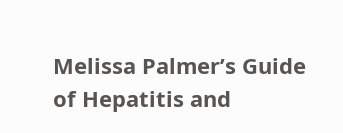Melissa Palmer’s Guide of Hepatitis and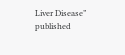Liver Disease” published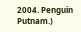2004. Penguin Putnam.)